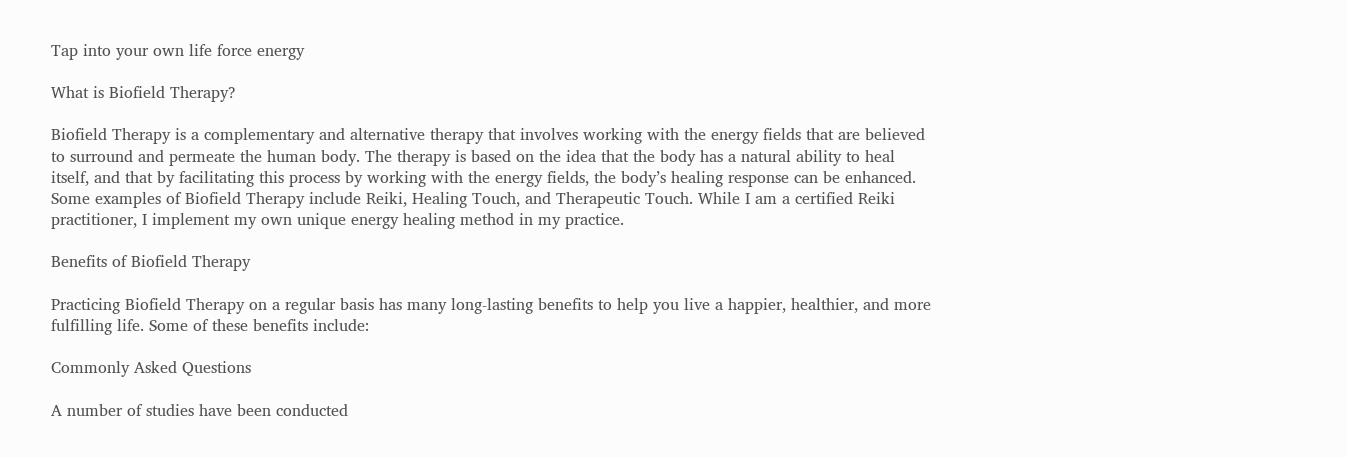Tap into your own life force energy

What is Biofield Therapy?

Biofield Therapy is a complementary and alternative therapy that involves working with the energy fields that are believed to surround and permeate the human body. The therapy is based on the idea that the body has a natural ability to heal itself, and that by facilitating this process by working with the energy fields, the body’s healing response can be enhanced. Some examples of Biofield Therapy include Reiki, Healing Touch, and Therapeutic Touch. While I am a certified Reiki practitioner, I implement my own unique energy healing method in my practice.

Benefits of Biofield Therapy

Practicing Biofield Therapy on a regular basis has many long-lasting benefits to help you live a happier, healthier, and more fulfilling life. Some of these benefits include:

Commonly Asked Questions

A number of studies have been conducted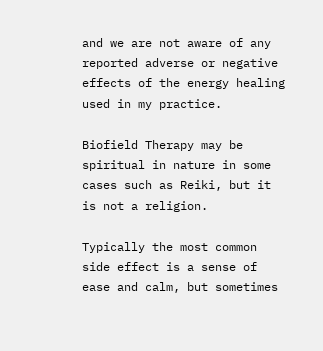and we are not aware of any reported adverse or negative effects of the energy healing used in my practice.

Biofield Therapy may be spiritual in nature in some cases such as Reiki, but it is not a religion.

Typically the most common side effect is a sense of ease and calm, but sometimes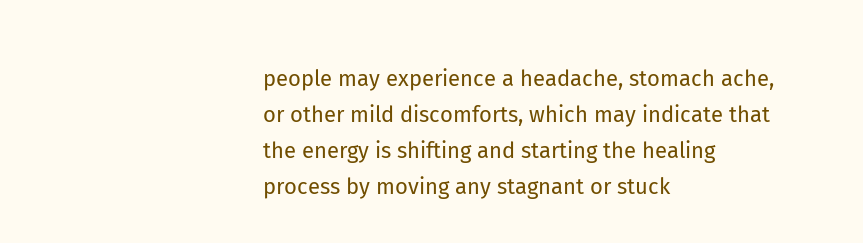people may experience a headache, stomach ache, or other mild discomforts, which may indicate that the energy is shifting and starting the healing process by moving any stagnant or stuck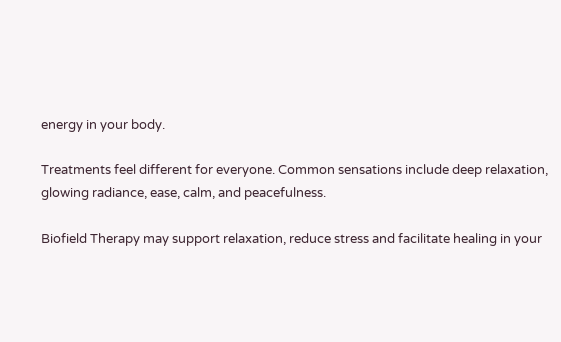energy in your body.

Treatments feel different for everyone. Common sensations include deep relaxation, glowing radiance, ease, calm, and peacefulness.

Biofield Therapy may support relaxation, reduce stress and facilitate healing in your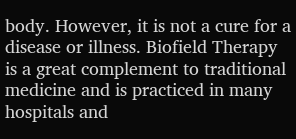body. However, it is not a cure for a disease or illness. Biofield Therapy is a great complement to traditional medicine and is practiced in many hospitals and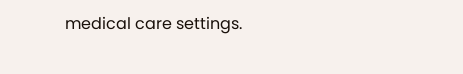medical care settings.